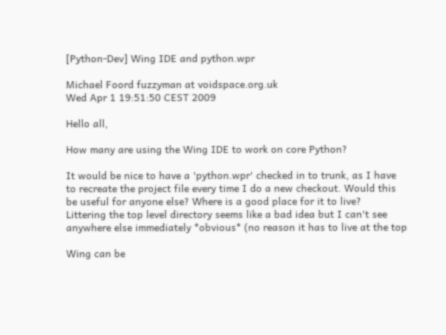[Python-Dev] Wing IDE and python.wpr

Michael Foord fuzzyman at voidspace.org.uk
Wed Apr 1 19:51:50 CEST 2009

Hello all,

How many are using the Wing IDE to work on core Python?

It would be nice to have a 'python.wpr' checked in to trunk, as I have
to recreate the project file every time I do a new checkout. Would this
be useful for anyone else? Where is a good place for it to live?
Littering the top level directory seems like a bad idea but I can't see
anywhere else immediately *obvious* (no reason it has to live at the top

Wing can be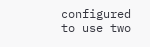configured to use two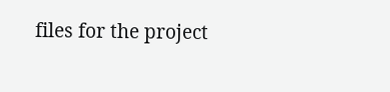files for the project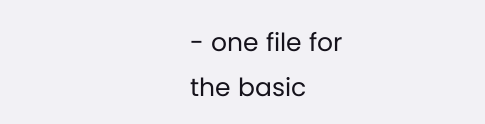- one file for
the basic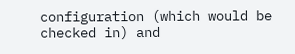configuration (which would be checked in) and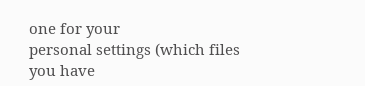one for your
personal settings (which files you have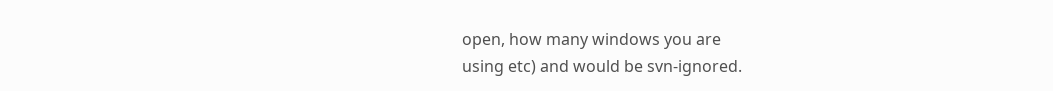open, how many windows you are
using etc) and would be svn-ignored.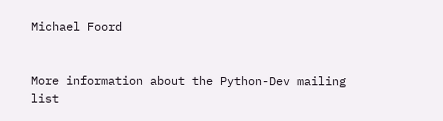Michael Foord


More information about the Python-Dev mailing list